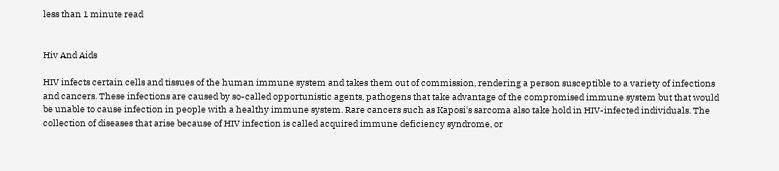less than 1 minute read


Hiv And Aids

HIV infects certain cells and tissues of the human immune system and takes them out of commission, rendering a person susceptible to a variety of infections and cancers. These infections are caused by so-called opportunistic agents, pathogens that take advantage of the compromised immune system but that would be unable to cause infection in people with a healthy immune system. Rare cancers such as Kaposi's sarcoma also take hold in HIV-infected individuals. The collection of diseases that arise because of HIV infection is called acquired immune deficiency syndrome, or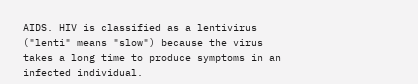AIDS. HIV is classified as a lentivirus ("lenti" means "slow") because the virus takes a long time to produce symptoms in an infected individual.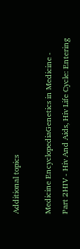Additional topics

Medicine EncyclopediaGenetics in Medicine - Part 2HIV - Hiv And Aids, Hiv Life Cycle: Entering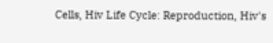Cells, Hiv Life Cycle: Reproduction, Hiv's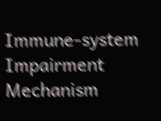Immune-system Impairment Mechanism